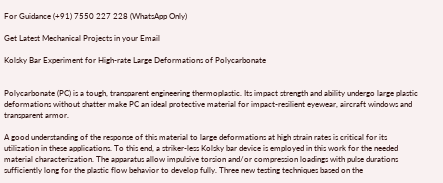For Guidance (+91) 7550 227 228 (WhatsApp Only)

Get Latest Mechanical Projects in your Email

Kolsky Bar Experiment for High-rate Large Deformations of Polycarbonate


Polycarbonate (PC) is a tough, transparent engineering thermoplastic. Its impact strength and ability undergo large plastic deformations without shatter make PC an ideal protective material for impact-resilient eyewear, aircraft windows and transparent armor.

A good understanding of the response of this material to large deformations at high strain rates is critical for its utilization in these applications. To this end, a striker-less Kolsky bar device is employed in this work for the needed material characterization. The apparatus allow impulsive torsion and/or compression loadings with pulse durations sufficiently long for the plastic flow behavior to develop fully. Three new testing techniques based on the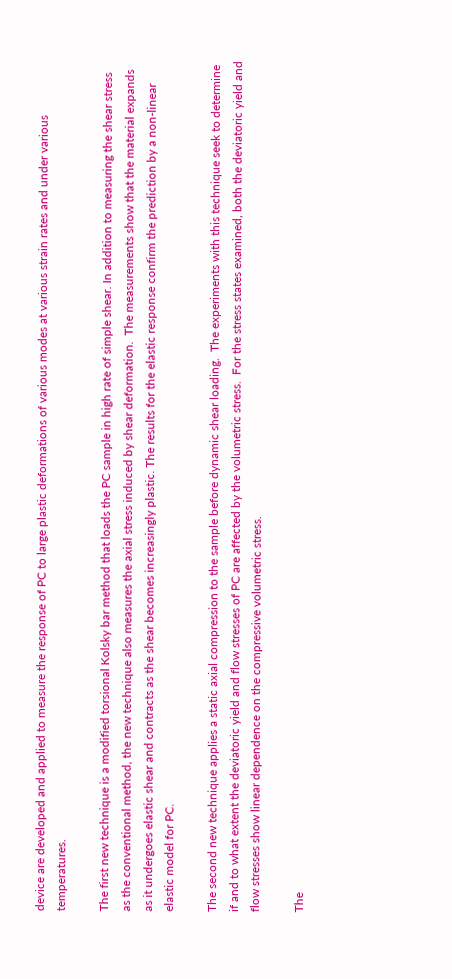device are developed and applied to measure the response of PC to large plastic deformations of various modes at various strain rates and under various temperatures.

The first new technique is a modified torsional Kolsky bar method that loads the PC sample in high rate of simple shear. In addition to measuring the shear stress as the conventional method, the new technique also measures the axial stress induced by shear deformation.  The measurements show that the material expands as it undergoes elastic shear and contracts as the shear becomes increasingly plastic. The results for the elastic response confirm the prediction by a non-linear elastic model for PC.

The second new technique applies a static axial compression to the sample before dynamic shear loading.  The experiments with this technique seek to determine if and to what extent the deviatoric yield and flow stresses of PC are affected by the volumetric stress.  For the stress states examined, both the deviatoric yield and flow stresses show linear dependence on the compressive volumetric stress.

The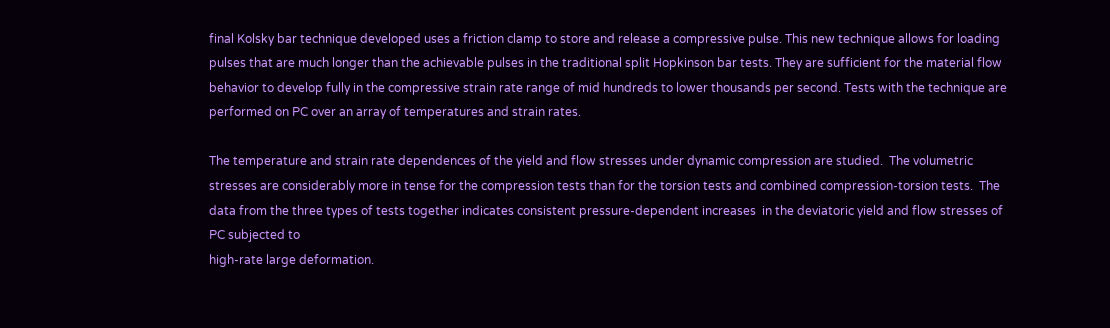final Kolsky bar technique developed uses a friction clamp to store and release a compressive pulse. This new technique allows for loading pulses that are much longer than the achievable pulses in the traditional split Hopkinson bar tests. They are sufficient for the material flow behavior to develop fully in the compressive strain rate range of mid hundreds to lower thousands per second. Tests with the technique are performed on PC over an array of temperatures and strain rates.

The temperature and strain rate dependences of the yield and flow stresses under dynamic compression are studied.  The volumetric stresses are considerably more in tense for the compression tests than for the torsion tests and combined compression-torsion tests.  The data from the three types of tests together indicates consistent pressure-dependent increases  in the deviatoric yield and flow stresses of PC subjected to
high-rate large deformation.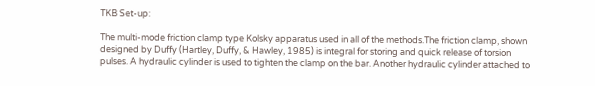TKB Set-up:

The multi-mode friction clamp type Kolsky apparatus used in all of the methods.The friction clamp, shown  designed by Duffy (Hartley, Duffy, & Hawley, 1985) is integral for storing and quick release of torsion pulses. A hydraulic cylinder is used to tighten the clamp on the bar. Another hydraulic cylinder attached to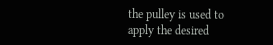the pulley is used to apply the desired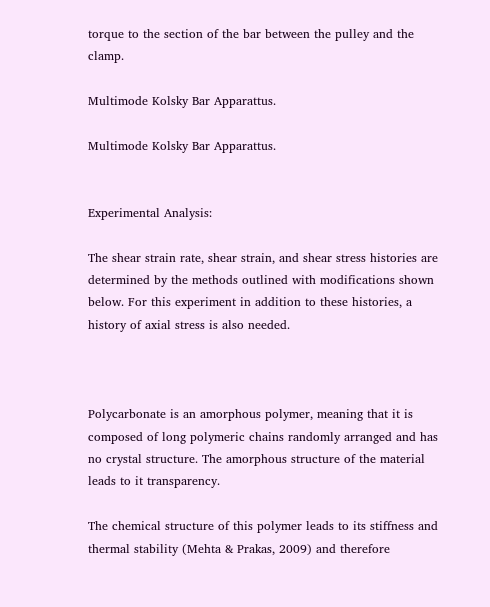torque to the section of the bar between the pulley and the clamp.

Multimode Kolsky Bar Apparattus.

Multimode Kolsky Bar Apparattus.


Experimental Analysis:

The shear strain rate, shear strain, and shear stress histories are determined by the methods outlined with modifications shown below. For this experiment in addition to these histories, a history of axial stress is also needed.



Polycarbonate is an amorphous polymer, meaning that it is composed of long polymeric chains randomly arranged and has no crystal structure. The amorphous structure of the material leads to it transparency.

The chemical structure of this polymer leads to its stiffness and thermal stability (Mehta & Prakas, 2009) and therefore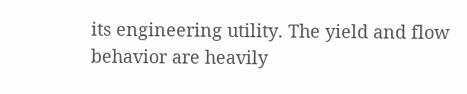its engineering utility. The yield and flow behavior are heavily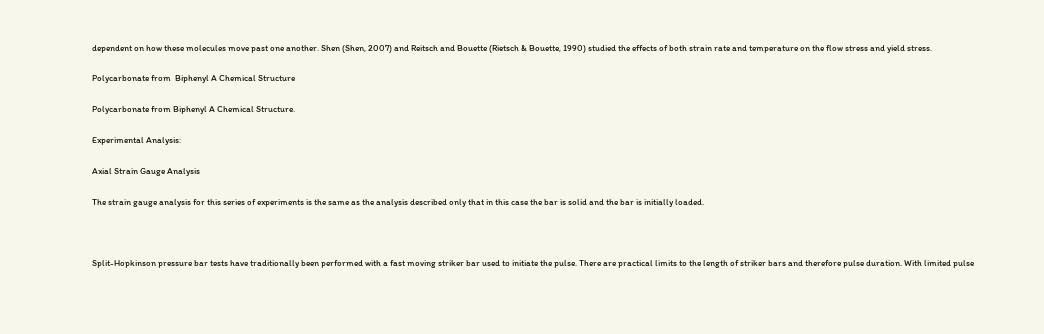dependent on how these molecules move past one another. Shen (Shen, 2007) and Reitsch and Bouette (Rietsch & Bouette, 1990) studied the effects of both strain rate and temperature on the flow stress and yield stress.

Polycarbonate from  Biphenyl A Chemical Structure

Polycarbonate from Biphenyl A Chemical Structure.

Experimental Analysis:

Axial Strain Gauge Analysis

The strain gauge analysis for this series of experiments is the same as the analysis described only that in this case the bar is solid and the bar is initially loaded.



Split-Hopkinson pressure bar tests have traditionally been performed with a fast moving striker bar used to initiate the pulse. There are practical limits to the length of striker bars and therefore pulse duration. With limited pulse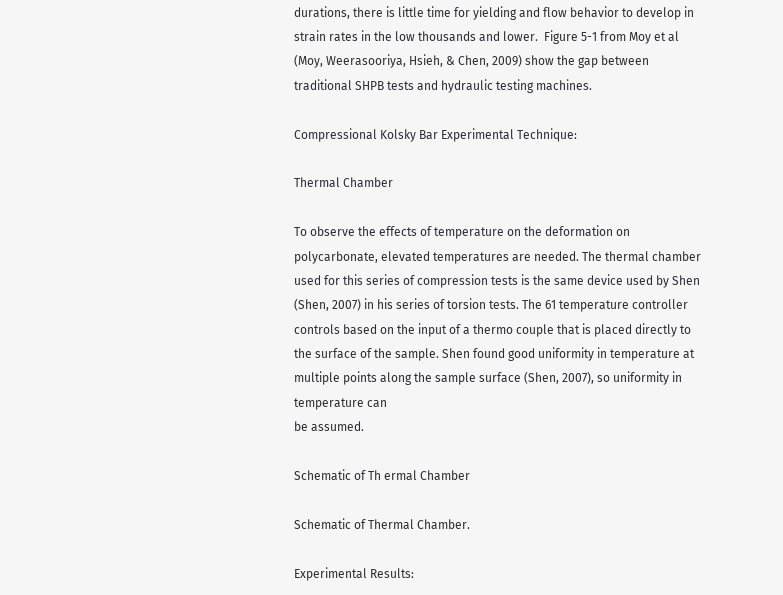durations, there is little time for yielding and flow behavior to develop in strain rates in the low thousands and lower.  Figure 5-1 from Moy et al (Moy, Weerasooriya, Hsieh, & Chen, 2009) show the gap between traditional SHPB tests and hydraulic testing machines.

Compressional Kolsky Bar Experimental Technique:

Thermal Chamber

To observe the effects of temperature on the deformation on polycarbonate, elevated temperatures are needed. The thermal chamber used for this series of compression tests is the same device used by Shen (Shen, 2007) in his series of torsion tests. The 61 temperature controller controls based on the input of a thermo couple that is placed directly to the surface of the sample. Shen found good uniformity in temperature at multiple points along the sample surface (Shen, 2007), so uniformity in temperature can
be assumed.

Schematic of Th ermal Chamber

Schematic of Thermal Chamber.

Experimental Results: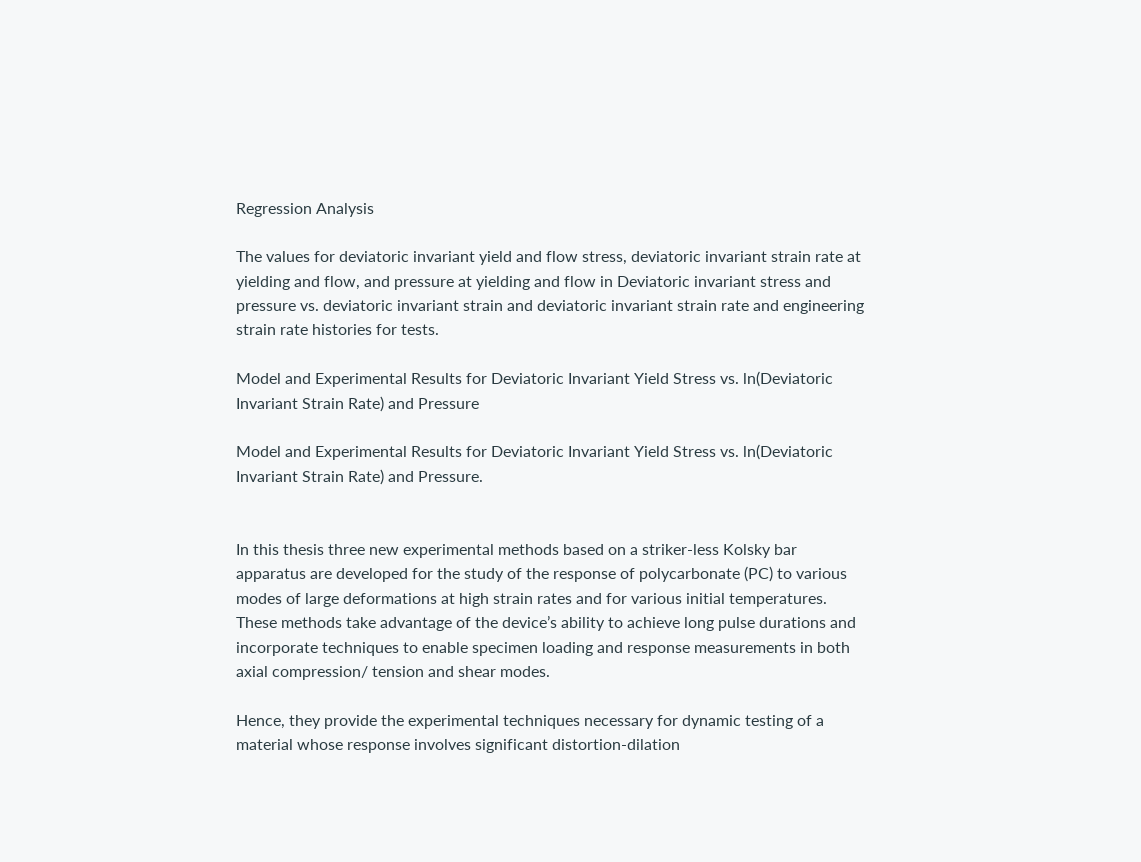Regression Analysis

The values for deviatoric invariant yield and flow stress, deviatoric invariant strain rate at yielding and flow, and pressure at yielding and flow in Deviatoric invariant stress and pressure vs. deviatoric invariant strain and deviatoric invariant strain rate and engineering strain rate histories for tests.

Model and Experimental Results for Deviatoric Invariant Yield Stress vs. ln(Deviatoric Invariant Strain Rate) and Pressure

Model and Experimental Results for Deviatoric Invariant Yield Stress vs. ln(Deviatoric Invariant Strain Rate) and Pressure.


In this thesis three new experimental methods based on a striker-less Kolsky bar apparatus are developed for the study of the response of polycarbonate (PC) to various modes of large deformations at high strain rates and for various initial temperatures. These methods take advantage of the device’s ability to achieve long pulse durations and incorporate techniques to enable specimen loading and response measurements in both axial compression/ tension and shear modes.

Hence, they provide the experimental techniques necessary for dynamic testing of a material whose response involves significant distortion-dilation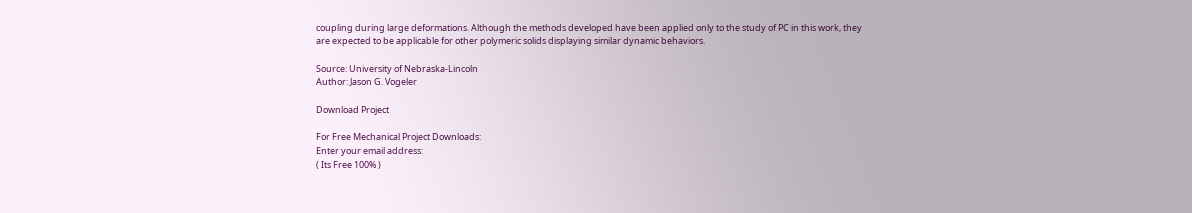coupling during large deformations. Although the methods developed have been applied only to the study of PC in this work, they are expected to be applicable for other polymeric solids displaying similar dynamic behaviors.

Source: University of Nebraska-Lincoln
Author: Jason G. Vogeler

Download Project

For Free Mechanical Project Downloads:
Enter your email address:
( Its Free 100% )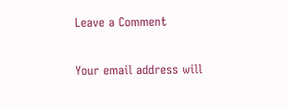Leave a Comment

Your email address will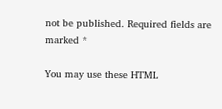not be published. Required fields are marked *

You may use these HTML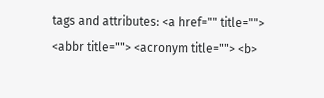tags and attributes: <a href="" title=""> <abbr title=""> <acronym title=""> <b>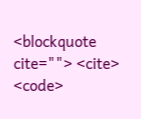<blockquote cite=""> <cite> <code>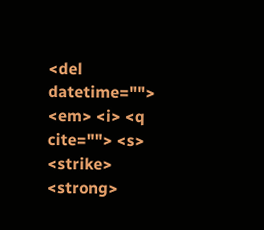<del datetime=""> <em> <i> <q cite=""> <s> <strike> <strong>